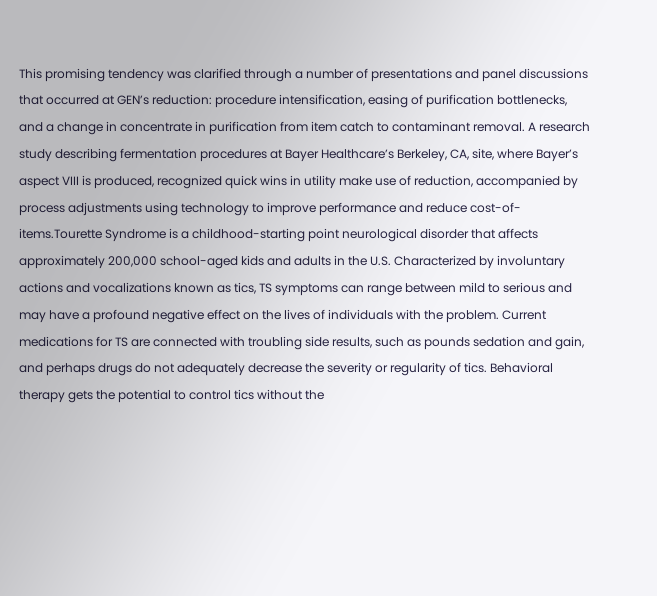This promising tendency was clarified through a number of presentations and panel discussions that occurred at GEN’s reduction: procedure intensification, easing of purification bottlenecks, and a change in concentrate in purification from item catch to contaminant removal. A research study describing fermentation procedures at Bayer Healthcare’s Berkeley, CA, site, where Bayer’s aspect VIII is produced, recognized quick wins in utility make use of reduction, accompanied by process adjustments using technology to improve performance and reduce cost-of-items.Tourette Syndrome is a childhood-starting point neurological disorder that affects approximately 200,000 school-aged kids and adults in the U.S. Characterized by involuntary actions and vocalizations known as tics, TS symptoms can range between mild to serious and may have a profound negative effect on the lives of individuals with the problem. Current medications for TS are connected with troubling side results, such as pounds sedation and gain, and perhaps drugs do not adequately decrease the severity or regularity of tics. Behavioral therapy gets the potential to control tics without the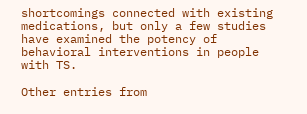shortcomings connected with existing medications, but only a few studies have examined the potency of behavioral interventions in people with TS.

Other entries from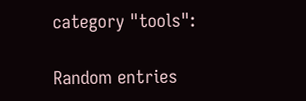category "tools":

Random entries